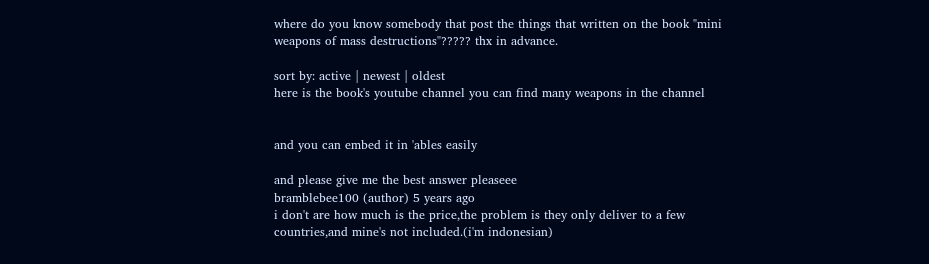where do you know somebody that post the things that written on the book "mini weapons of mass destructions"????? thx in advance.

sort by: active | newest | oldest
here is the book's youtube channel you can find many weapons in the channel


and you can embed it in 'ables easily

and please give me the best answer pleaseee
bramblebee100 (author) 5 years ago
i don't are how much is the price,the problem is they only deliver to a few countries,and mine's not included.(i'm indonesian)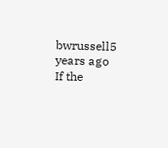bwrussell5 years ago
If the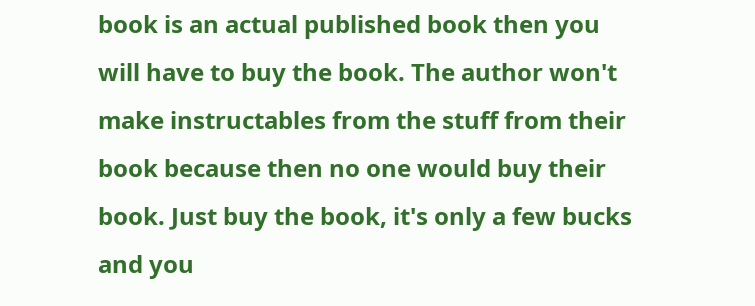book is an actual published book then you will have to buy the book. The author won't make instructables from the stuff from their book because then no one would buy their book. Just buy the book, it's only a few bucks and you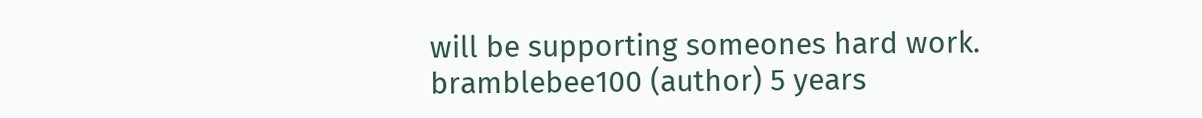will be supporting someones hard work.
bramblebee100 (author) 5 years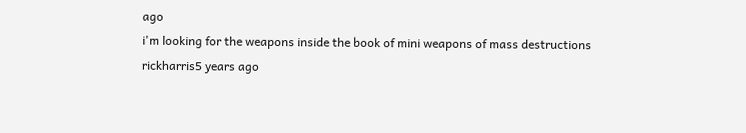ago
i'm looking for the weapons inside the book of mini weapons of mass destructions
rickharris5 years ago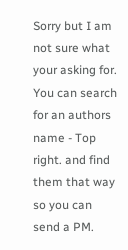Sorry but I am not sure what your asking for. You can search for an authors name - Top right. and find them that way so you can send a PM.